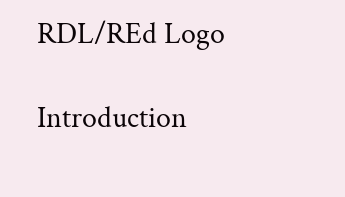RDL/REd Logo

Introduction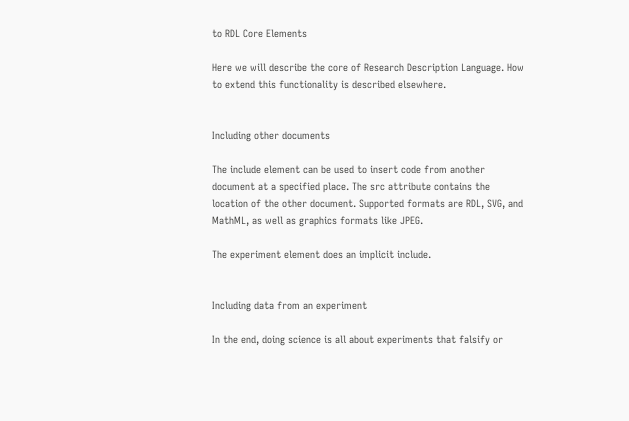to RDL Core Elements

Here we will describe the core of Research Description Language. How to extend this functionality is described elsewhere.


Including other documents

The include element can be used to insert code from another document at a specified place. The src attribute contains the location of the other document. Supported formats are RDL, SVG, and MathML, as well as graphics formats like JPEG.

The experiment element does an implicit include.


Including data from an experiment

In the end, doing science is all about experiments that falsify or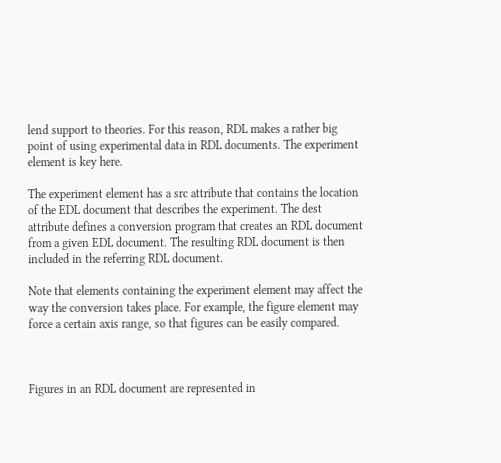lend support to theories. For this reason, RDL makes a rather big point of using experimental data in RDL documents. The experiment element is key here.

The experiment element has a src attribute that contains the location of the EDL document that describes the experiment. The dest attribute defines a conversion program that creates an RDL document from a given EDL document. The resulting RDL document is then included in the referring RDL document.

Note that elements containing the experiment element may affect the way the conversion takes place. For example, the figure element may force a certain axis range, so that figures can be easily compared.



Figures in an RDL document are represented in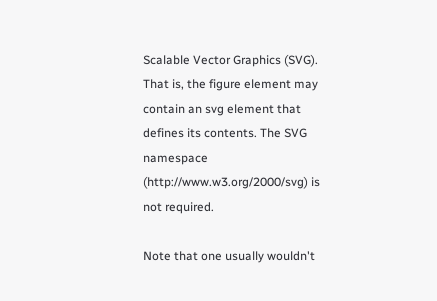Scalable Vector Graphics (SVG). That is, the figure element may contain an svg element that defines its contents. The SVG namespace (http://www.w3.org/2000/svg) is not required.

Note that one usually wouldn't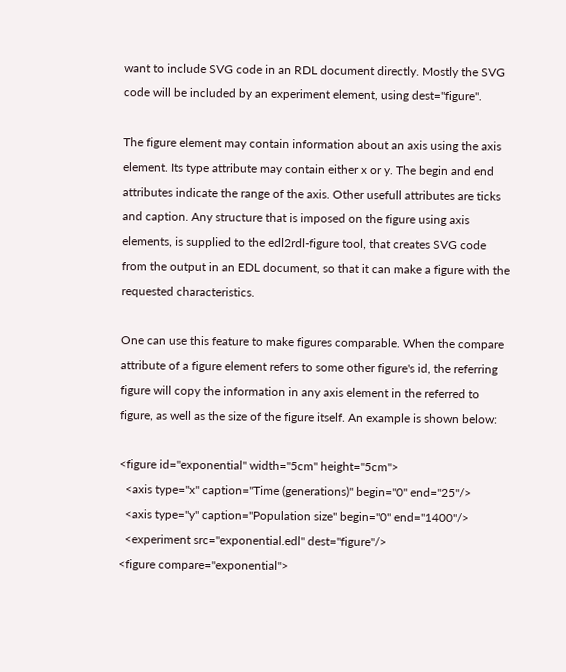want to include SVG code in an RDL document directly. Mostly the SVG code will be included by an experiment element, using dest="figure".

The figure element may contain information about an axis using the axis element. Its type attribute may contain either x or y. The begin and end attributes indicate the range of the axis. Other usefull attributes are ticks and caption. Any structure that is imposed on the figure using axis elements, is supplied to the edl2rdl-figure tool, that creates SVG code from the output in an EDL document, so that it can make a figure with the requested characteristics.

One can use this feature to make figures comparable. When the compare attribute of a figure element refers to some other figure's id, the referring figure will copy the information in any axis element in the referred to figure, as well as the size of the figure itself. An example is shown below:

<figure id="exponential" width="5cm" height="5cm">
  <axis type="x" caption="Time (generations)" begin="0" end="25"/>
  <axis type="y" caption="Population size" begin="0" end="1400"/>
  <experiment src="exponential.edl" dest="figure"/>
<figure compare="exponential">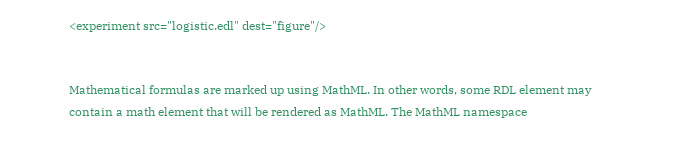<experiment src="logistic.edl" dest="figure"/>


Mathematical formulas are marked up using MathML. In other words, some RDL element may contain a math element that will be rendered as MathML. The MathML namespace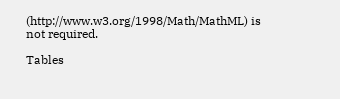(http://www.w3.org/1998/Math/MathML) is not required.

Tables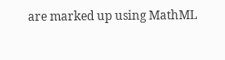are marked up using MathML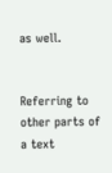as well.


Referring to other parts of a text